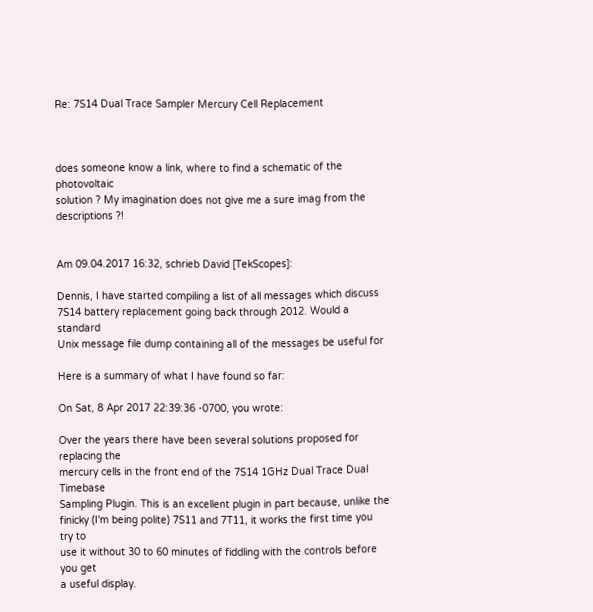Re: 7S14 Dual Trace Sampler Mercury Cell Replacement



does someone know a link, where to find a schematic of the photovoltaic
solution ? My imagination does not give me a sure imag from the
descriptions ?!


Am 09.04.2017 16:32, schrieb David [TekScopes]:

Dennis, I have started compiling a list of all messages which discuss
7S14 battery replacement going back through 2012. Would a standard
Unix message file dump containing all of the messages be useful for

Here is a summary of what I have found so far:

On Sat, 8 Apr 2017 22:39:36 -0700, you wrote:

Over the years there have been several solutions proposed for replacing the
mercury cells in the front end of the 7S14 1GHz Dual Trace Dual Timebase
Sampling Plugin. This is an excellent plugin in part because, unlike the
finicky (I'm being polite) 7S11 and 7T11, it works the first time you
try to
use it without 30 to 60 minutes of fiddling with the controls before
you get
a useful display.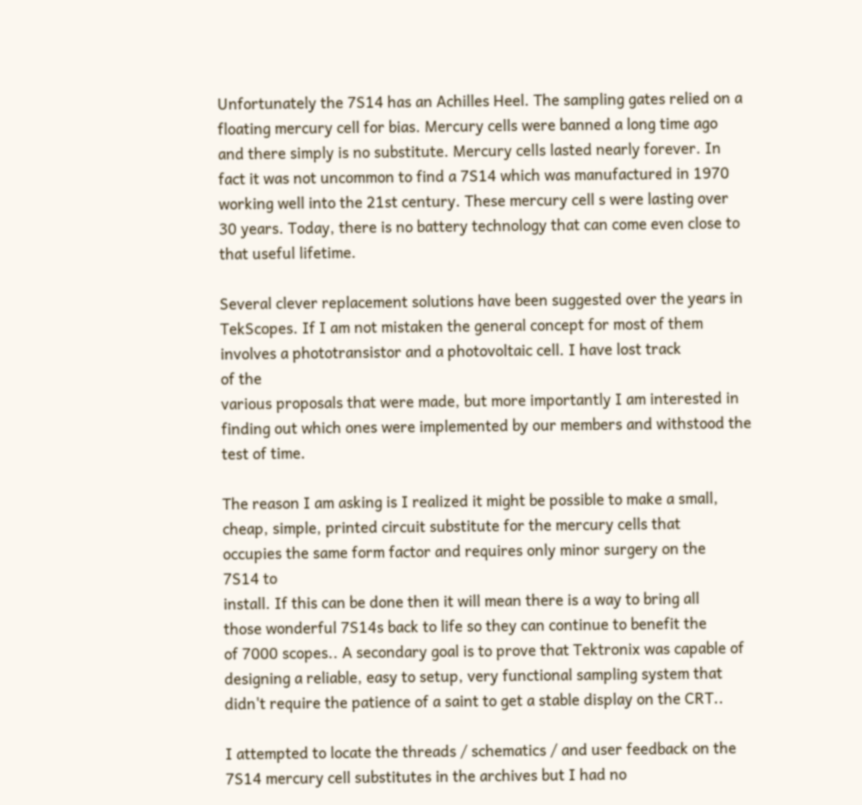Unfortunately the 7S14 has an Achilles Heel. The sampling gates relied on a
floating mercury cell for bias. Mercury cells were banned a long time ago
and there simply is no substitute. Mercury cells lasted nearly forever. In
fact it was not uncommon to find a 7S14 which was manufactured in 1970
working well into the 21st century. These mercury cell s were lasting over
30 years. Today, there is no battery technology that can come even close to
that useful lifetime.

Several clever replacement solutions have been suggested over the years in
TekScopes. If I am not mistaken the general concept for most of them
involves a phototransistor and a photovoltaic cell. I have lost track
of the
various proposals that were made, but more importantly I am interested in
finding out which ones were implemented by our members and withstood the
test of time.

The reason I am asking is I realized it might be possible to make a small,
cheap, simple, printed circuit substitute for the mercury cells that
occupies the same form factor and requires only minor surgery on the
7S14 to
install. If this can be done then it will mean there is a way to bring all
those wonderful 7S14s back to life so they can continue to benefit the
of 7000 scopes.. A secondary goal is to prove that Tektronix was capable of
designing a reliable, easy to setup, very functional sampling system that
didn't require the patience of a saint to get a stable display on the CRT..

I attempted to locate the threads / schematics / and user feedback on the
7S14 mercury cell substitutes in the archives but I had no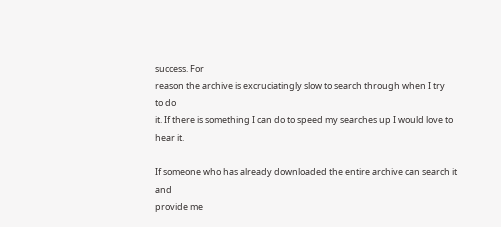success. For
reason the archive is excruciatingly slow to search through when I try
to do
it. If there is something I can do to speed my searches up I would love to
hear it.

If someone who has already downloaded the entire archive can search it and
provide me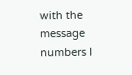with the message numbers I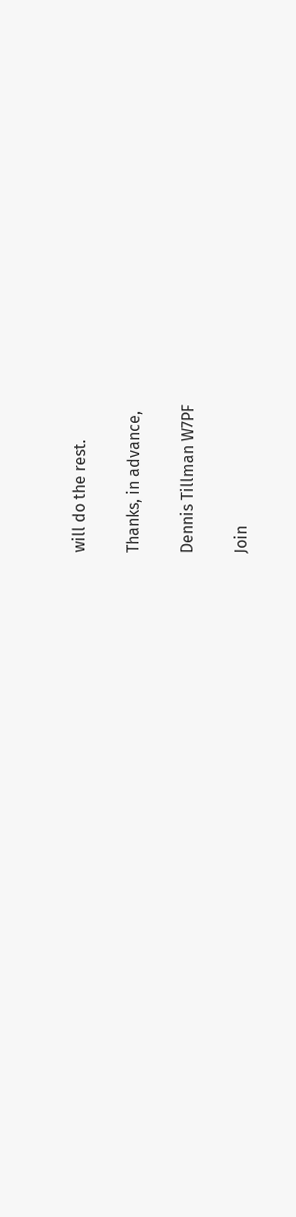will do the rest.

Thanks, in advance,

Dennis Tillman W7PF

Join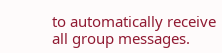to automatically receive all group messages.